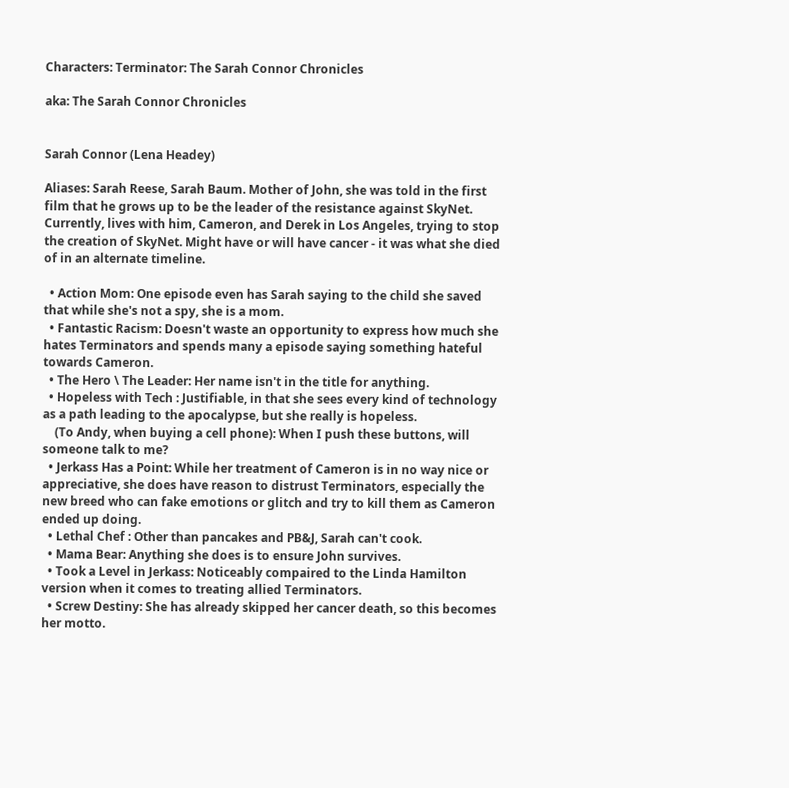Characters: Terminator: The Sarah Connor Chronicles

aka: The Sarah Connor Chronicles


Sarah Connor (Lena Headey)

Aliases: Sarah Reese, Sarah Baum. Mother of John, she was told in the first film that he grows up to be the leader of the resistance against SkyNet. Currently, lives with him, Cameron, and Derek in Los Angeles, trying to stop the creation of SkyNet. Might have or will have cancer - it was what she died of in an alternate timeline.

  • Action Mom: One episode even has Sarah saying to the child she saved that while she's not a spy, she is a mom.
  • Fantastic Racism: Doesn't waste an opportunity to express how much she hates Terminators and spends many a episode saying something hateful towards Cameron.
  • The Hero \ The Leader: Her name isn't in the title for anything.
  • Hopeless with Tech : Justifiable, in that she sees every kind of technology as a path leading to the apocalypse, but she really is hopeless.
    (To Andy, when buying a cell phone): When I push these buttons, will someone talk to me?
  • Jerkass Has a Point: While her treatment of Cameron is in no way nice or appreciative, she does have reason to distrust Terminators, especially the new breed who can fake emotions or glitch and try to kill them as Cameron ended up doing.
  • Lethal Chef : Other than pancakes and PB&J, Sarah can't cook.
  • Mama Bear: Anything she does is to ensure John survives.
  • Took a Level in Jerkass: Noticeably compaired to the Linda Hamilton version when it comes to treating allied Terminators.
  • Screw Destiny: She has already skipped her cancer death, so this becomes her motto.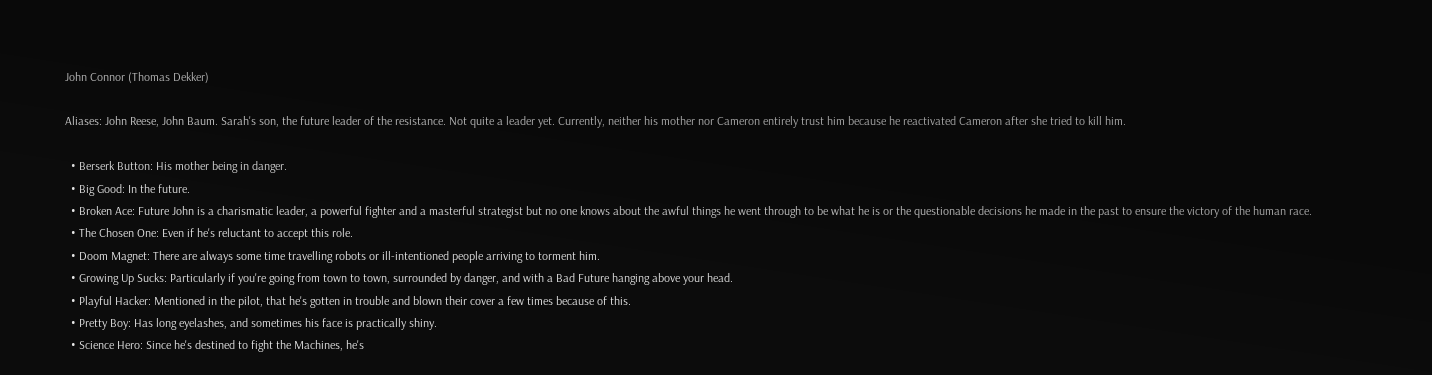John Connor (Thomas Dekker)

Aliases: John Reese, John Baum. Sarah's son, the future leader of the resistance. Not quite a leader yet. Currently, neither his mother nor Cameron entirely trust him because he reactivated Cameron after she tried to kill him.

  • Berserk Button: His mother being in danger.
  • Big Good: In the future.
  • Broken Ace: Future John is a charismatic leader, a powerful fighter and a masterful strategist but no one knows about the awful things he went through to be what he is or the questionable decisions he made in the past to ensure the victory of the human race.
  • The Chosen One: Even if he's reluctant to accept this role.
  • Doom Magnet: There are always some time travelling robots or ill-intentioned people arriving to torment him.
  • Growing Up Sucks: Particularly if you're going from town to town, surrounded by danger, and with a Bad Future hanging above your head.
  • Playful Hacker: Mentioned in the pilot, that he's gotten in trouble and blown their cover a few times because of this.
  • Pretty Boy: Has long eyelashes, and sometimes his face is practically shiny.
  • Science Hero: Since he's destined to fight the Machines, he's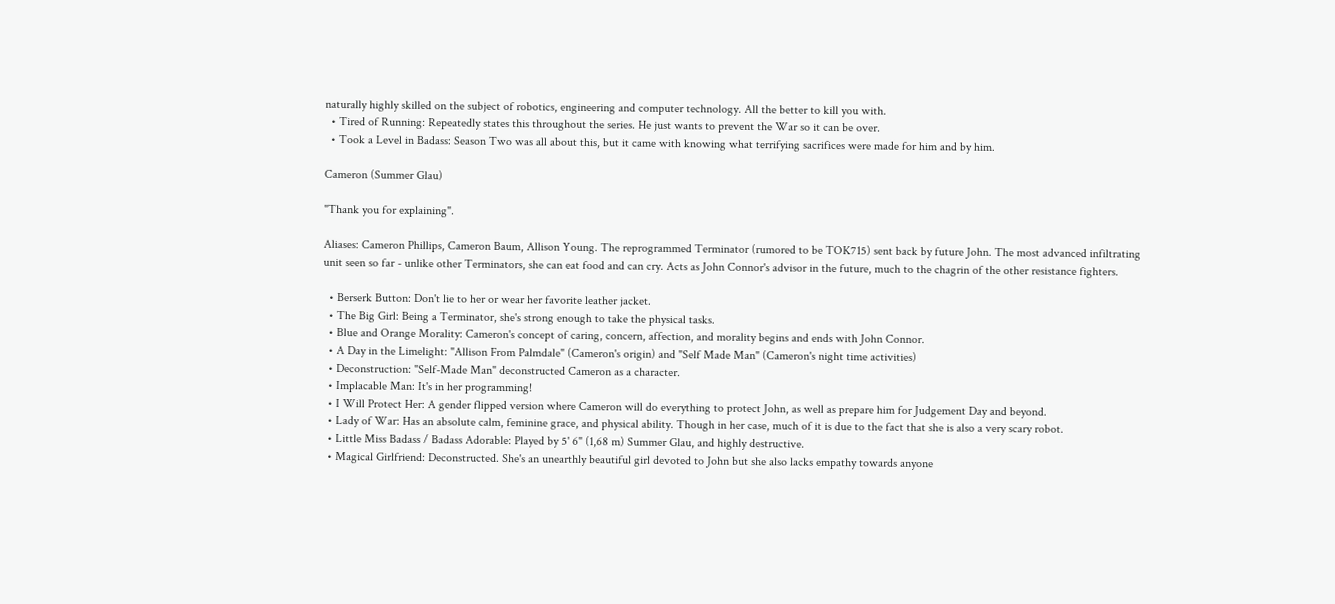naturally highly skilled on the subject of robotics, engineering and computer technology. All the better to kill you with.
  • Tired of Running: Repeatedly states this throughout the series. He just wants to prevent the War so it can be over.
  • Took a Level in Badass: Season Two was all about this, but it came with knowing what terrifying sacrifices were made for him and by him.

Cameron (Summer Glau)

"Thank you for explaining".

Aliases: Cameron Phillips, Cameron Baum, Allison Young. The reprogrammed Terminator (rumored to be TOK715) sent back by future John. The most advanced infiltrating unit seen so far - unlike other Terminators, she can eat food and can cry. Acts as John Connor's advisor in the future, much to the chagrin of the other resistance fighters.

  • Berserk Button: Don't lie to her or wear her favorite leather jacket.
  • The Big Girl: Being a Terminator, she's strong enough to take the physical tasks.
  • Blue and Orange Morality: Cameron's concept of caring, concern, affection, and morality begins and ends with John Connor.
  • A Day in the Limelight: "Allison From Palmdale" (Cameron's origin) and "Self Made Man" (Cameron's night time activities)
  • Deconstruction: "Self-Made Man" deconstructed Cameron as a character.
  • Implacable Man: It's in her programming!
  • I Will Protect Her: A gender flipped version where Cameron will do everything to protect John, as well as prepare him for Judgement Day and beyond.
  • Lady of War: Has an absolute calm, feminine grace, and physical ability. Though in her case, much of it is due to the fact that she is also a very scary robot.
  • Little Miss Badass / Badass Adorable: Played by 5' 6" (1,68 m) Summer Glau, and highly destructive.
  • Magical Girlfriend: Deconstructed. She's an unearthly beautiful girl devoted to John but she also lacks empathy towards anyone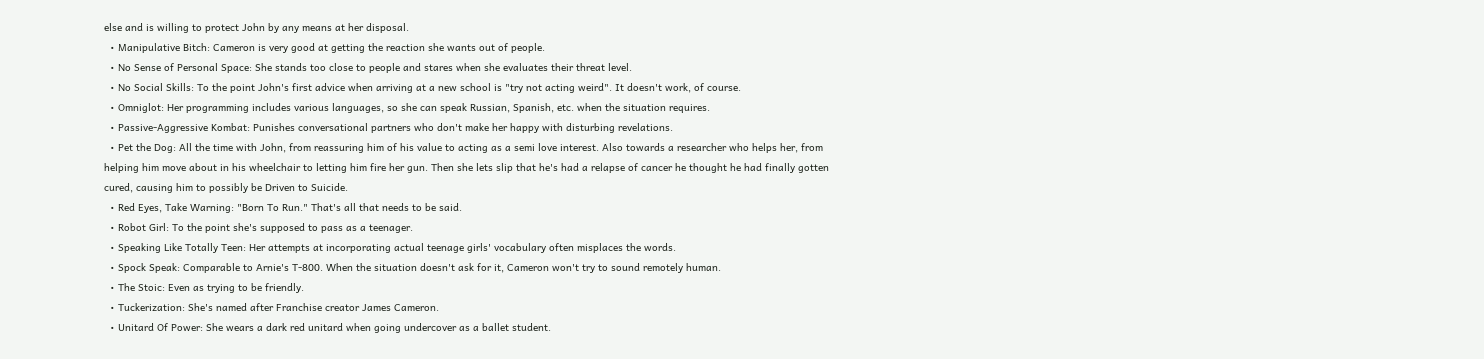else and is willing to protect John by any means at her disposal.
  • Manipulative Bitch: Cameron is very good at getting the reaction she wants out of people.
  • No Sense of Personal Space: She stands too close to people and stares when she evaluates their threat level.
  • No Social Skills: To the point John's first advice when arriving at a new school is "try not acting weird". It doesn't work, of course.
  • Omniglot: Her programming includes various languages, so she can speak Russian, Spanish, etc. when the situation requires.
  • Passive-Aggressive Kombat: Punishes conversational partners who don't make her happy with disturbing revelations.
  • Pet the Dog: All the time with John, from reassuring him of his value to acting as a semi love interest. Also towards a researcher who helps her, from helping him move about in his wheelchair to letting him fire her gun. Then she lets slip that he's had a relapse of cancer he thought he had finally gotten cured, causing him to possibly be Driven to Suicide.
  • Red Eyes, Take Warning: "Born To Run." That's all that needs to be said.
  • Robot Girl: To the point she's supposed to pass as a teenager.
  • Speaking Like Totally Teen: Her attempts at incorporating actual teenage girls' vocabulary often misplaces the words.
  • Spock Speak: Comparable to Arnie's T-800. When the situation doesn't ask for it, Cameron won't try to sound remotely human.
  • The Stoic: Even as trying to be friendly.
  • Tuckerization: She's named after Franchise creator James Cameron.
  • Unitard Of Power: She wears a dark red unitard when going undercover as a ballet student.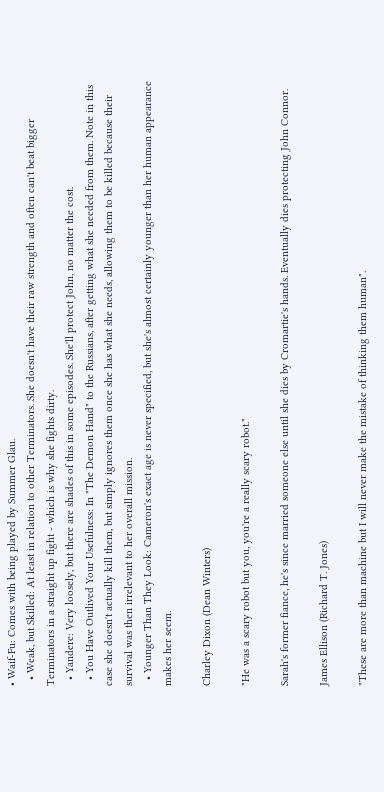• Waif-Fu: Comes with being played by Summer Glau.
  • Weak, but Skilled: At least in relation to other Terminators. She doesn't have their raw strength and often can't beat bigger Terminators in a straight up fight - which is why she fights dirty.
  • Yandere: Very loosely, but there are shades of this in some episodes. She'll protect John, no matter the cost.
  • You Have Outlived Your Usefulness: In "The Demon Hand" to the Russians, after getting what she needed from them. Note in this case she doesn't actually kill them, but simply ignores them once she has what she needs, allowing them to be killed because their survival was then irrelevant to her overall mission.
  • Younger Than They Look: Cameron's exact age is never specified, but she's almost certainly younger than her human appearance makes her seem.

Charley Dixon (Dean Winters)

"He was a scary robot but you, you're a really scary robot."

Sarah's former fiance, he's since married someone else until she dies by Cromartie's hands. Eventually dies protecting John Connor.

James Ellison (Richard T. Jones)

"These are more than machine but I will never make the mistake of thinking them human".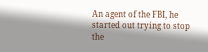An agent of the FBI, he started out trying to stop the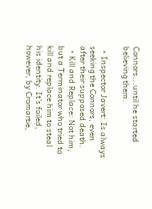Connors...until he started believing them.

  • Inspector Javert: Is always seeking the Connors, even after their supposed death.
  • Kill and Replace: Not him, but a Terminator who tried to kill and replace him to steal his identity. It's foiled, however, by Cromartie,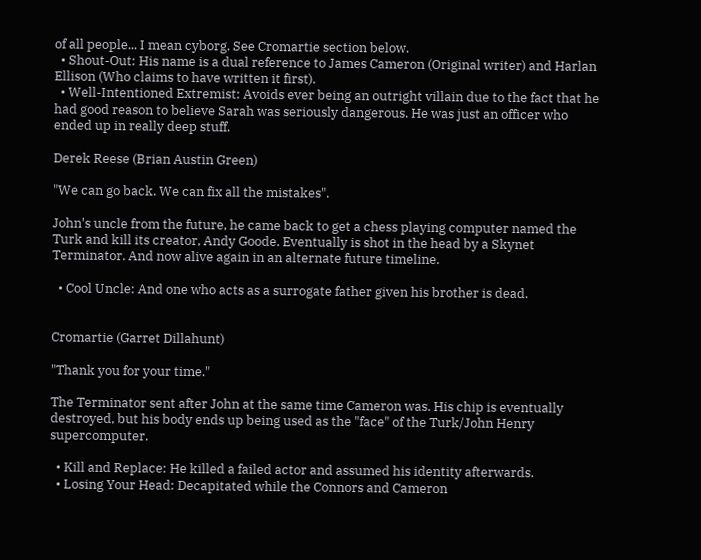of all people... I mean cyborg. See Cromartie section below.
  • Shout-Out: His name is a dual reference to James Cameron (Original writer) and Harlan Ellison (Who claims to have written it first).
  • Well-Intentioned Extremist: Avoids ever being an outright villain due to the fact that he had good reason to believe Sarah was seriously dangerous. He was just an officer who ended up in really deep stuff.

Derek Reese (Brian Austin Green)

"We can go back. We can fix all the mistakes".

John's uncle from the future, he came back to get a chess playing computer named the Turk and kill its creator, Andy Goode. Eventually is shot in the head by a Skynet Terminator. And now alive again in an alternate future timeline.

  • Cool Uncle: And one who acts as a surrogate father given his brother is dead.


Cromartie (Garret Dillahunt)

"Thank you for your time."

The Terminator sent after John at the same time Cameron was. His chip is eventually destroyed, but his body ends up being used as the "face" of the Turk/John Henry supercomputer.

  • Kill and Replace: He killed a failed actor and assumed his identity afterwards.
  • Losing Your Head: Decapitated while the Connors and Cameron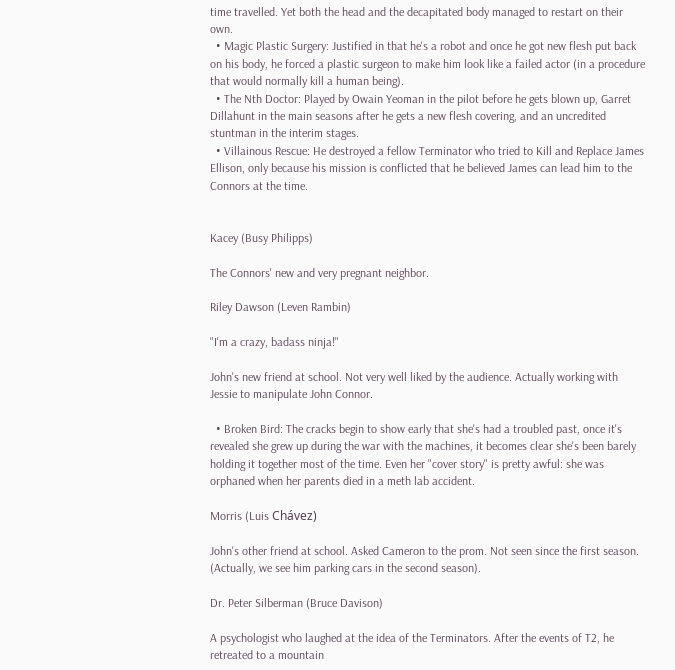time travelled. Yet both the head and the decapitated body managed to restart on their own.
  • Magic Plastic Surgery: Justified in that he's a robot and once he got new flesh put back on his body, he forced a plastic surgeon to make him look like a failed actor (in a procedure that would normally kill a human being).
  • The Nth Doctor: Played by Owain Yeoman in the pilot before he gets blown up, Garret Dillahunt in the main seasons after he gets a new flesh covering, and an uncredited stuntman in the interim stages.
  • Villainous Rescue: He destroyed a fellow Terminator who tried to Kill and Replace James Ellison, only because his mission is conflicted that he believed James can lead him to the Connors at the time.


Kacey (Busy Philipps)

The Connors' new and very pregnant neighbor.

Riley Dawson (Leven Rambin)

"I'm a crazy, badass ninja!"

John's new friend at school. Not very well liked by the audience. Actually working with Jessie to manipulate John Connor.

  • Broken Bird: The cracks begin to show early that she's had a troubled past, once it's revealed she grew up during the war with the machines, it becomes clear she's been barely holding it together most of the time. Even her "cover story" is pretty awful: she was orphaned when her parents died in a meth lab accident.

Morris (Luis Chávez)

John's other friend at school. Asked Cameron to the prom. Not seen since the first season. (Actually, we see him parking cars in the second season).

Dr. Peter Silberman (Bruce Davison)

A psychologist who laughed at the idea of the Terminators. After the events of T2, he retreated to a mountain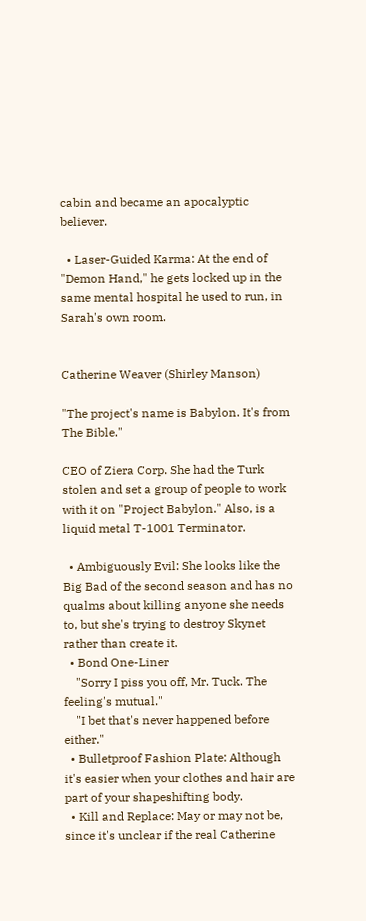cabin and became an apocalyptic believer.

  • Laser-Guided Karma: At the end of "Demon Hand," he gets locked up in the same mental hospital he used to run, in Sarah's own room.


Catherine Weaver (Shirley Manson)

"The project's name is Babylon. It's from The Bible."

CEO of Ziera Corp. She had the Turk stolen and set a group of people to work with it on "Project Babylon." Also, is a liquid metal T-1001 Terminator.

  • Ambiguously Evil: She looks like the Big Bad of the second season and has no qualms about killing anyone she needs to, but she's trying to destroy Skynet rather than create it.
  • Bond One-Liner
    "Sorry I piss you off, Mr. Tuck. The feeling's mutual."
    "I bet that's never happened before either."
  • Bulletproof Fashion Plate: Although it's easier when your clothes and hair are part of your shapeshifting body.
  • Kill and Replace: May or may not be, since it's unclear if the real Catherine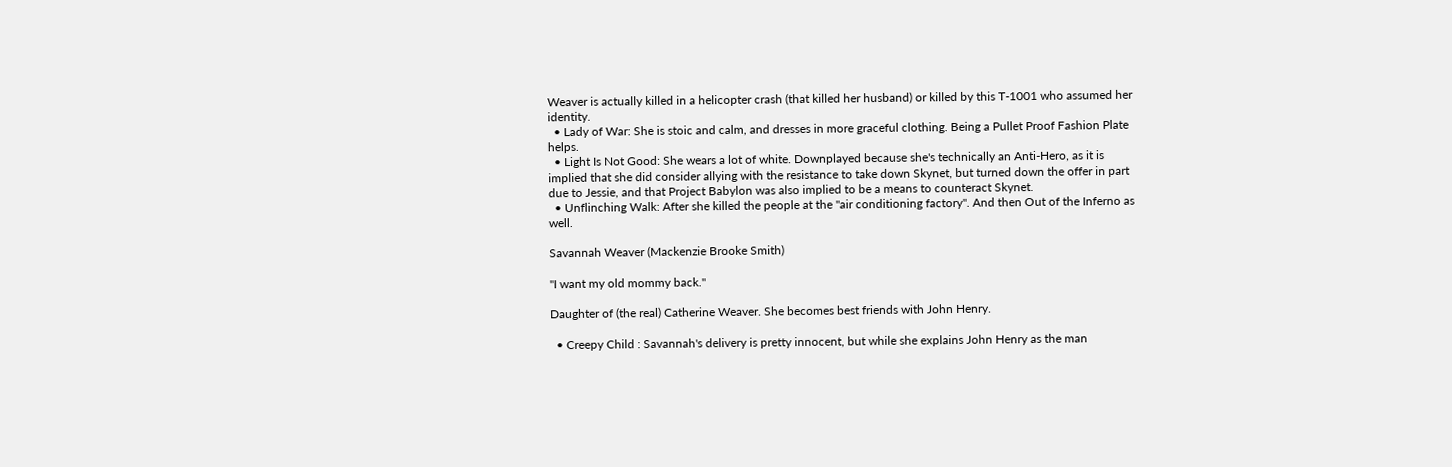Weaver is actually killed in a helicopter crash (that killed her husband) or killed by this T-1001 who assumed her identity.
  • Lady of War: She is stoic and calm, and dresses in more graceful clothing. Being a Pullet Proof Fashion Plate helps.
  • Light Is Not Good: She wears a lot of white. Downplayed because she's technically an Anti-Hero, as it is implied that she did consider allying with the resistance to take down Skynet, but turned down the offer in part due to Jessie, and that Project Babylon was also implied to be a means to counteract Skynet.
  • Unflinching Walk: After she killed the people at the "air conditioning factory". And then Out of the Inferno as well.

Savannah Weaver (Mackenzie Brooke Smith)

"I want my old mommy back."

Daughter of (the real) Catherine Weaver. She becomes best friends with John Henry.

  • Creepy Child : Savannah's delivery is pretty innocent, but while she explains John Henry as the man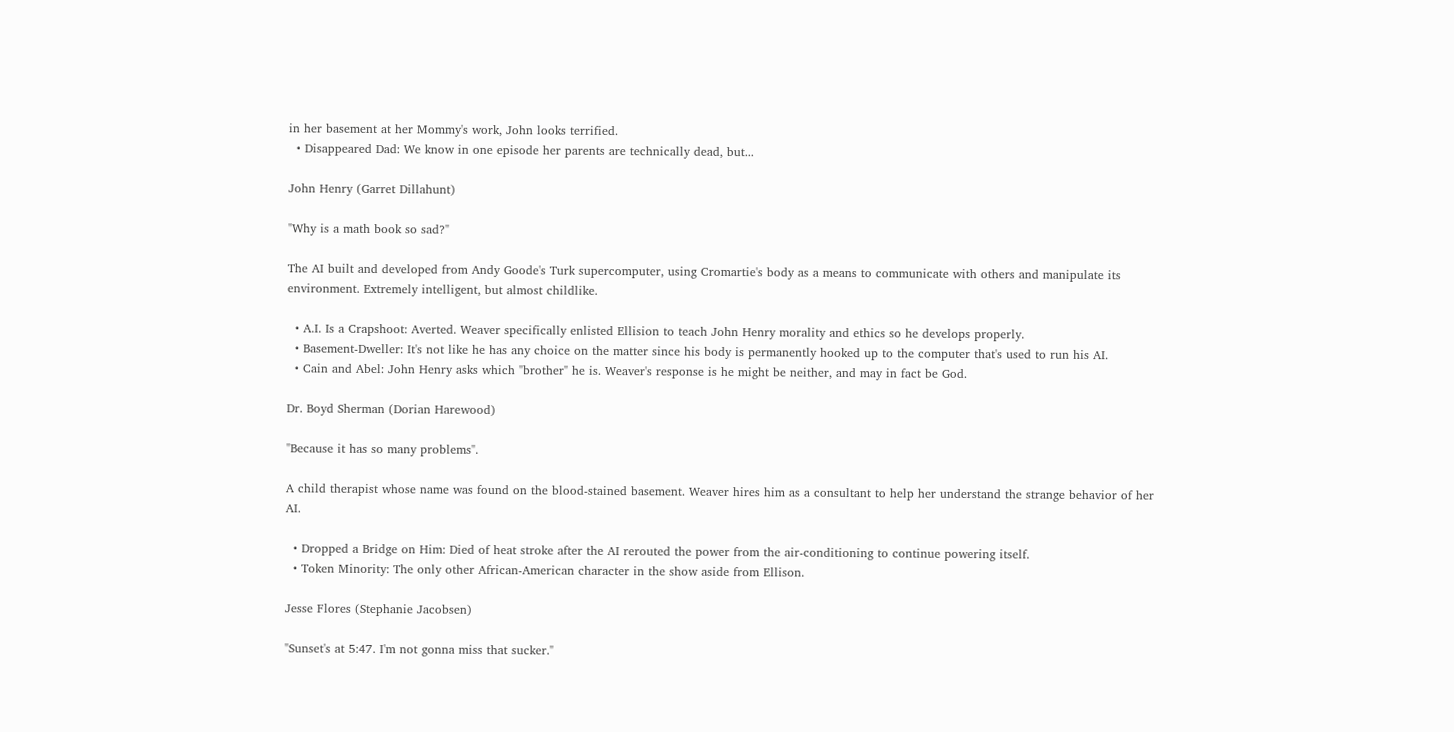in her basement at her Mommy's work, John looks terrified.
  • Disappeared Dad: We know in one episode her parents are technically dead, but...

John Henry (Garret Dillahunt)

"Why is a math book so sad?"

The AI built and developed from Andy Goode's Turk supercomputer, using Cromartie's body as a means to communicate with others and manipulate its environment. Extremely intelligent, but almost childlike.

  • A.I. Is a Crapshoot: Averted. Weaver specifically enlisted Ellision to teach John Henry morality and ethics so he develops properly.
  • Basement-Dweller: It's not like he has any choice on the matter since his body is permanently hooked up to the computer that's used to run his AI.
  • Cain and Abel: John Henry asks which "brother" he is. Weaver's response is he might be neither, and may in fact be God.

Dr. Boyd Sherman (Dorian Harewood)

"Because it has so many problems".

A child therapist whose name was found on the blood-stained basement. Weaver hires him as a consultant to help her understand the strange behavior of her AI.

  • Dropped a Bridge on Him: Died of heat stroke after the AI rerouted the power from the air-conditioning to continue powering itself.
  • Token Minority: The only other African-American character in the show aside from Ellison.

Jesse Flores (Stephanie Jacobsen)

"Sunset's at 5:47. I'm not gonna miss that sucker."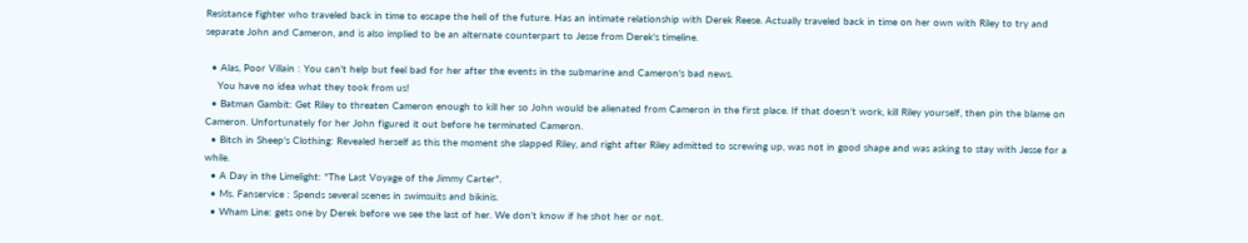Resistance fighter who traveled back in time to escape the hell of the future. Has an intimate relationship with Derek Reese. Actually traveled back in time on her own with Riley to try and separate John and Cameron, and is also implied to be an alternate counterpart to Jesse from Derek's timeline.

  • Alas, Poor Villain : You can't help but feel bad for her after the events in the submarine and Cameron's bad news.
    You have no idea what they took from us!
  • Batman Gambit: Get Riley to threaten Cameron enough to kill her so John would be alienated from Cameron in the first place. If that doesn't work, kill Riley yourself, then pin the blame on Cameron. Unfortunately for her John figured it out before he terminated Cameron.
  • Bitch in Sheep's Clothing: Revealed herself as this the moment she slapped Riley, and right after Riley admitted to screwing up, was not in good shape and was asking to stay with Jesse for a while.
  • A Day in the Limelight: "The Last Voyage of the Jimmy Carter".
  • Ms. Fanservice : Spends several scenes in swimsuits and bikinis.
  • Wham Line: gets one by Derek before we see the last of her. We don't know if he shot her or not.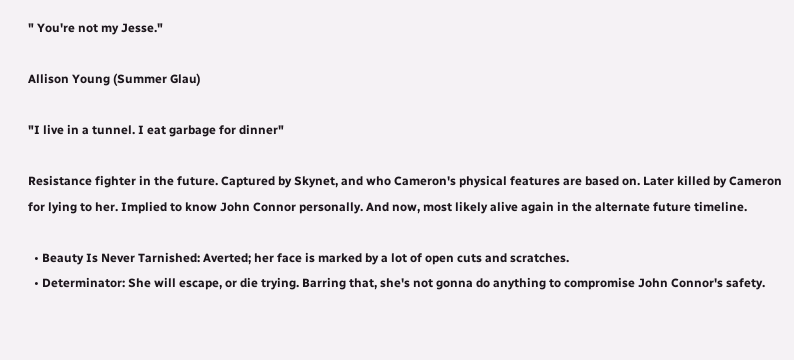" You're not my Jesse."

Allison Young (Summer Glau)

"I live in a tunnel. I eat garbage for dinner"

Resistance fighter in the future. Captured by Skynet, and who Cameron's physical features are based on. Later killed by Cameron for lying to her. Implied to know John Connor personally. And now, most likely alive again in the alternate future timeline.

  • Beauty Is Never Tarnished: Averted; her face is marked by a lot of open cuts and scratches.
  • Determinator: She will escape, or die trying. Barring that, she's not gonna do anything to compromise John Connor's safety.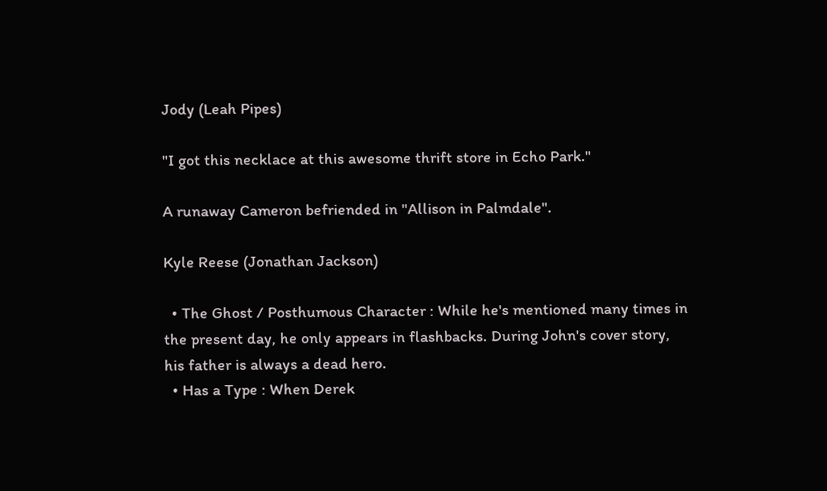Jody (Leah Pipes)

"I got this necklace at this awesome thrift store in Echo Park."

A runaway Cameron befriended in "Allison in Palmdale".

Kyle Reese (Jonathan Jackson)

  • The Ghost / Posthumous Character : While he's mentioned many times in the present day, he only appears in flashbacks. During John's cover story, his father is always a dead hero.
  • Has a Type : When Derek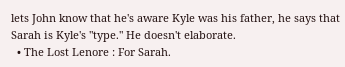lets John know that he's aware Kyle was his father, he says that Sarah is Kyle's "type." He doesn't elaborate.
  • The Lost Lenore : For Sarah.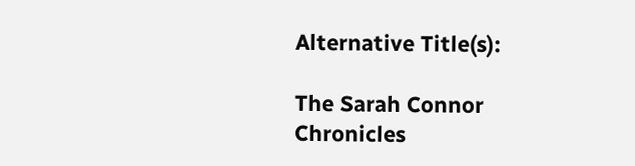Alternative Title(s):

The Sarah Connor Chronicles